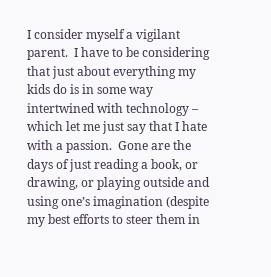I consider myself a vigilant parent.  I have to be considering that just about everything my kids do is in some way intertwined with technology – which let me just say that I hate with a passion.  Gone are the days of just reading a book, or drawing, or playing outside and using one’s imagination (despite my best efforts to steer them in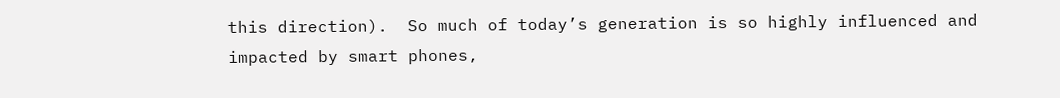this direction).  So much of today’s generation is so highly influenced and impacted by smart phones,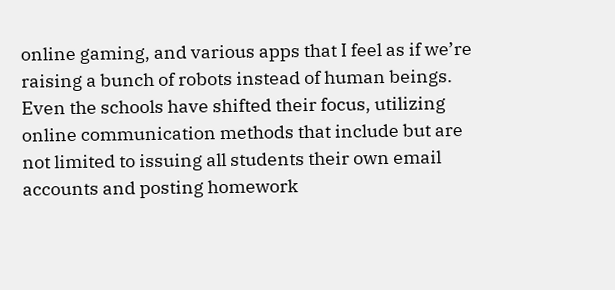online gaming, and various apps that I feel as if we’re raising a bunch of robots instead of human beings.  Even the schools have shifted their focus, utilizing online communication methods that include but are not limited to issuing all students their own email accounts and posting homework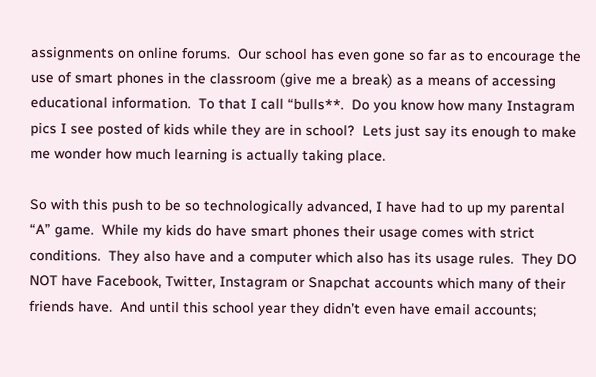assignments on online forums.  Our school has even gone so far as to encourage the use of smart phones in the classroom (give me a break) as a means of accessing educational information.  To that I call “bulls**.  Do you know how many Instagram pics I see posted of kids while they are in school?  Lets just say its enough to make me wonder how much learning is actually taking place.

So with this push to be so technologically advanced, I have had to up my parental “A” game.  While my kids do have smart phones their usage comes with strict conditions.  They also have and a computer which also has its usage rules.  They DO NOT have Facebook, Twitter, Instagram or Snapchat accounts which many of their friends have.  And until this school year they didn’t even have email accounts;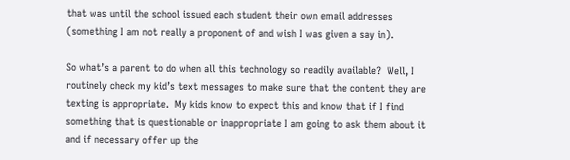that was until the school issued each student their own email addresses (something I am not really a proponent of and wish I was given a say in).

So what’s a parent to do when all this technology so readily available?  Well, I routinely check my kid’s text messages to make sure that the content they are texting is appropriate.  My kids know to expect this and know that if I find something that is questionable or inappropriate I am going to ask them about it and if necessary offer up the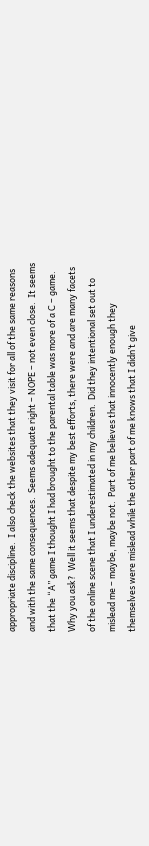appropriate discipline.  I also check the websites that they visit for all of the same reasons and with the same consequences.  Seems adequate right – NOPE – not even close.  It seems that the “A” game I thought I had brought to the parental table was more of a C – game.  Why you ask?  Well it seems that despite my best efforts, there were and are many facets of the online scene that I underestimated in my children.  Did they intentional set out to mislead me – maybe, maybe not.  Part of me believes that innocently enough they themselves were mislead while the other part of me knows that I didn’t give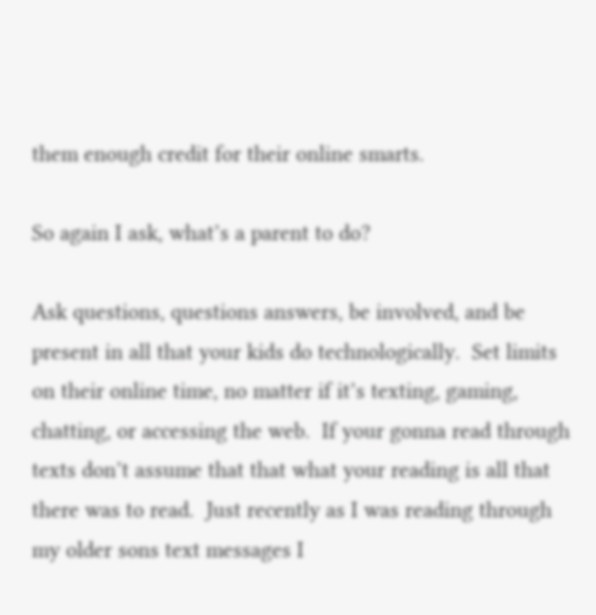them enough credit for their online smarts.

So again I ask, what’s a parent to do?

Ask questions, questions answers, be involved, and be present in all that your kids do technologically.  Set limits on their online time, no matter if it’s texting, gaming, chatting, or accessing the web.  If your gonna read through texts don’t assume that that what your reading is all that there was to read.  Just recently as I was reading through my older sons text messages I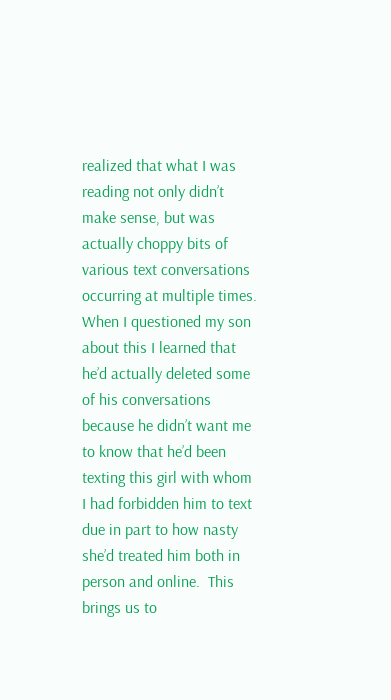realized that what I was reading not only didn’t make sense, but was actually choppy bits of various text conversations occurring at multiple times.  When I questioned my son about this I learned that he’d actually deleted some of his conversations because he didn’t want me to know that he’d been texting this girl with whom I had forbidden him to text due in part to how nasty she’d treated him both in person and online.  This brings us to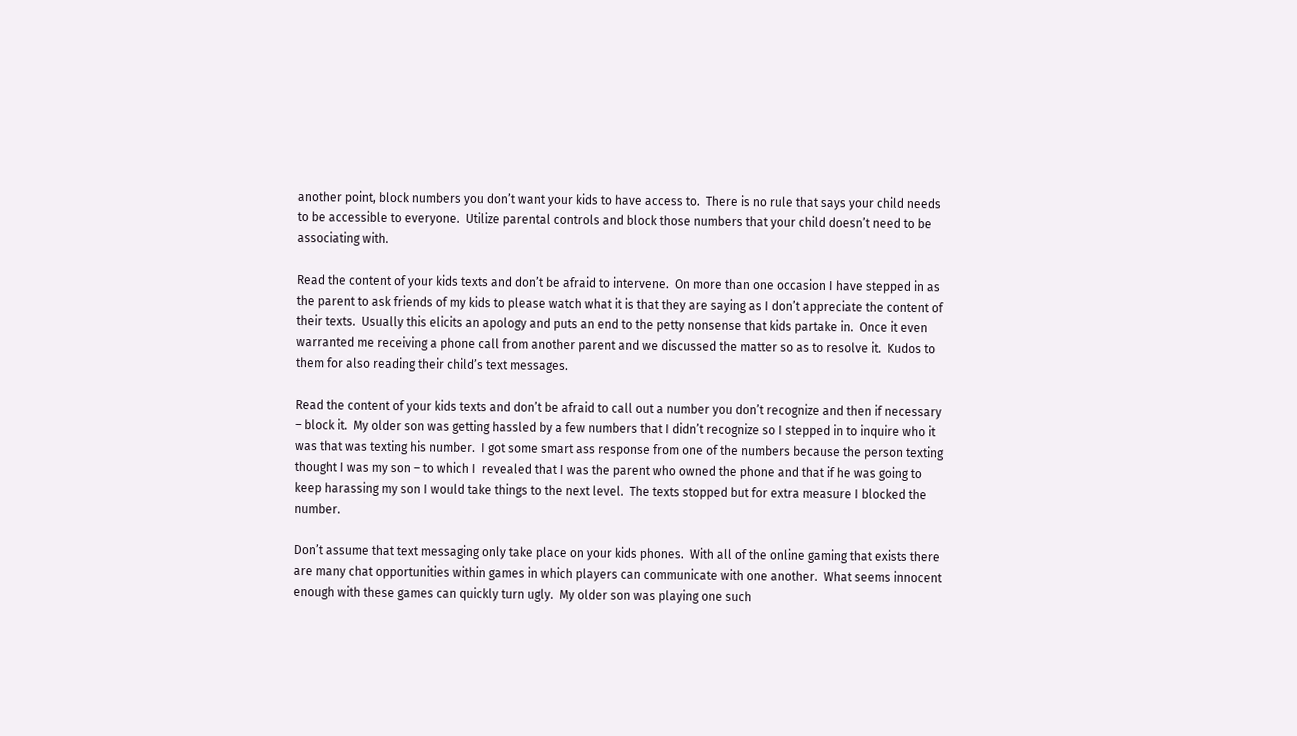another point, block numbers you don’t want your kids to have access to.  There is no rule that says your child needs to be accessible to everyone.  Utilize parental controls and block those numbers that your child doesn’t need to be associating with.

Read the content of your kids texts and don’t be afraid to intervene.  On more than one occasion I have stepped in as the parent to ask friends of my kids to please watch what it is that they are saying as I don’t appreciate the content of their texts.  Usually this elicits an apology and puts an end to the petty nonsense that kids partake in.  Once it even warranted me receiving a phone call from another parent and we discussed the matter so as to resolve it.  Kudos to them for also reading their child’s text messages.

Read the content of your kids texts and don’t be afraid to call out a number you don’t recognize and then if necessary – block it.  My older son was getting hassled by a few numbers that I didn’t recognize so I stepped in to inquire who it was that was texting his number.  I got some smart ass response from one of the numbers because the person texting thought I was my son – to which I  revealed that I was the parent who owned the phone and that if he was going to keep harassing my son I would take things to the next level.  The texts stopped but for extra measure I blocked the number.

Don’t assume that text messaging only take place on your kids phones.  With all of the online gaming that exists there are many chat opportunities within games in which players can communicate with one another.  What seems innocent enough with these games can quickly turn ugly.  My older son was playing one such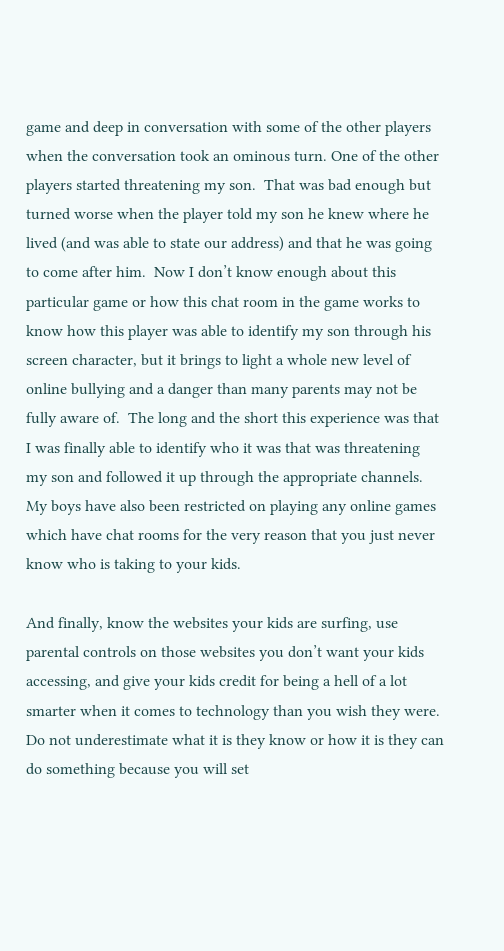game and deep in conversation with some of the other players when the conversation took an ominous turn. One of the other players started threatening my son.  That was bad enough but turned worse when the player told my son he knew where he lived (and was able to state our address) and that he was going to come after him.  Now I don’t know enough about this particular game or how this chat room in the game works to know how this player was able to identify my son through his screen character, but it brings to light a whole new level of online bullying and a danger than many parents may not be fully aware of.  The long and the short this experience was that I was finally able to identify who it was that was threatening my son and followed it up through the appropriate channels.  My boys have also been restricted on playing any online games which have chat rooms for the very reason that you just never know who is taking to your kids.

And finally, know the websites your kids are surfing, use parental controls on those websites you don’t want your kids accessing, and give your kids credit for being a hell of a lot smarter when it comes to technology than you wish they were.  Do not underestimate what it is they know or how it is they can do something because you will set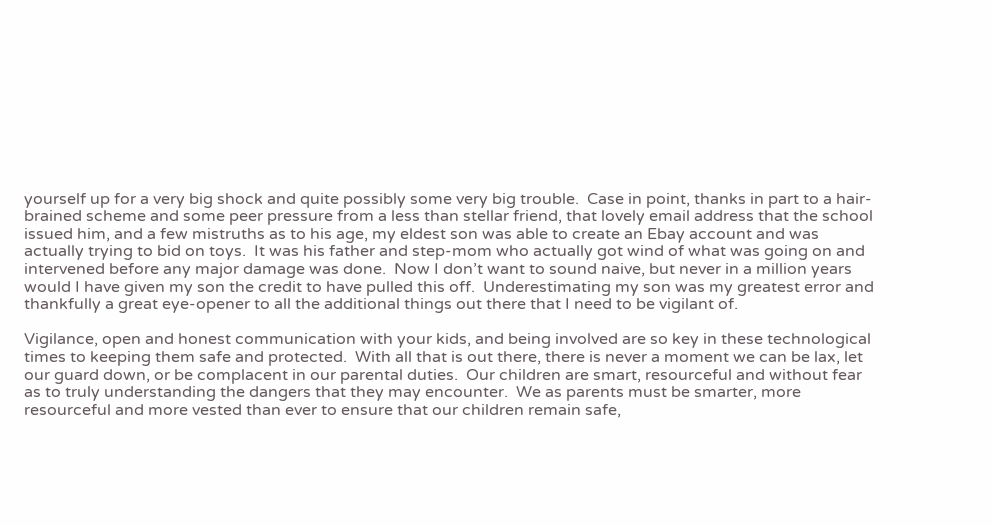yourself up for a very big shock and quite possibly some very big trouble.  Case in point, thanks in part to a hair-brained scheme and some peer pressure from a less than stellar friend, that lovely email address that the school issued him, and a few mistruths as to his age, my eldest son was able to create an Ebay account and was actually trying to bid on toys.  It was his father and step-mom who actually got wind of what was going on and intervened before any major damage was done.  Now I don’t want to sound naive, but never in a million years would I have given my son the credit to have pulled this off.  Underestimating my son was my greatest error and thankfully a great eye-opener to all the additional things out there that I need to be vigilant of.

Vigilance, open and honest communication with your kids, and being involved are so key in these technological times to keeping them safe and protected.  With all that is out there, there is never a moment we can be lax, let our guard down, or be complacent in our parental duties.  Our children are smart, resourceful and without fear as to truly understanding the dangers that they may encounter.  We as parents must be smarter, more resourceful and more vested than ever to ensure that our children remain safe,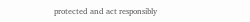protected and act responsibly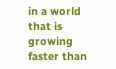in a world that is growing faster than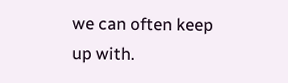we can often keep up with.